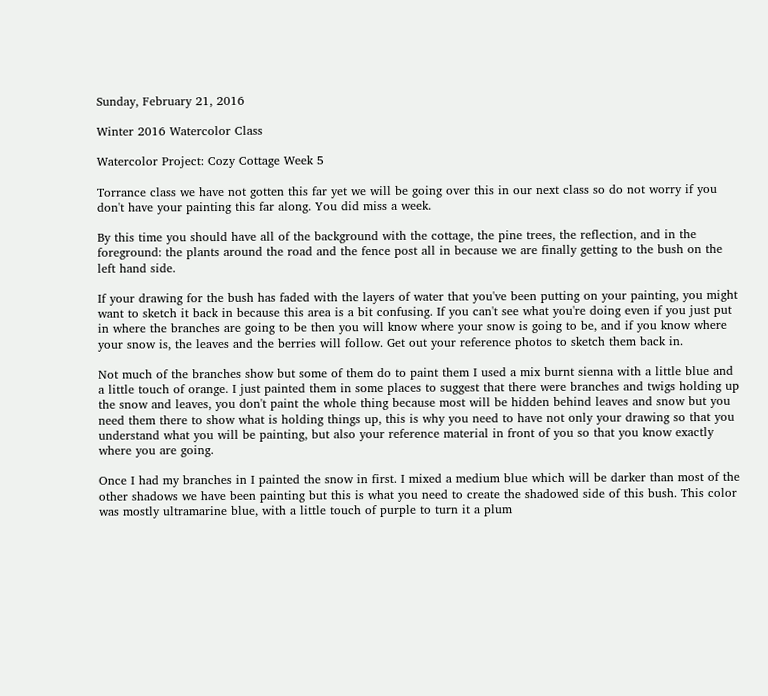Sunday, February 21, 2016

Winter 2016 Watercolor Class

Watercolor Project: Cozy Cottage Week 5

Torrance class we have not gotten this far yet we will be going over this in our next class so do not worry if you don't have your painting this far along. You did miss a week.

By this time you should have all of the background with the cottage, the pine trees, the reflection, and in the foreground: the plants around the road and the fence post all in because we are finally getting to the bush on the left hand side.

If your drawing for the bush has faded with the layers of water that you've been putting on your painting, you might want to sketch it back in because this area is a bit confusing. If you can't see what you're doing even if you just put in where the branches are going to be then you will know where your snow is going to be, and if you know where your snow is, the leaves and the berries will follow. Get out your reference photos to sketch them back in.

Not much of the branches show but some of them do to paint them I used a mix burnt sienna with a little blue and a little touch of orange. I just painted them in some places to suggest that there were branches and twigs holding up the snow and leaves, you don't paint the whole thing because most will be hidden behind leaves and snow but you need them there to show what is holding things up, this is why you need to have not only your drawing so that you understand what you will be painting, but also your reference material in front of you so that you know exactly where you are going.

Once I had my branches in I painted the snow in first. I mixed a medium blue which will be darker than most of the other shadows we have been painting but this is what you need to create the shadowed side of this bush. This color was mostly ultramarine blue, with a little touch of purple to turn it a plum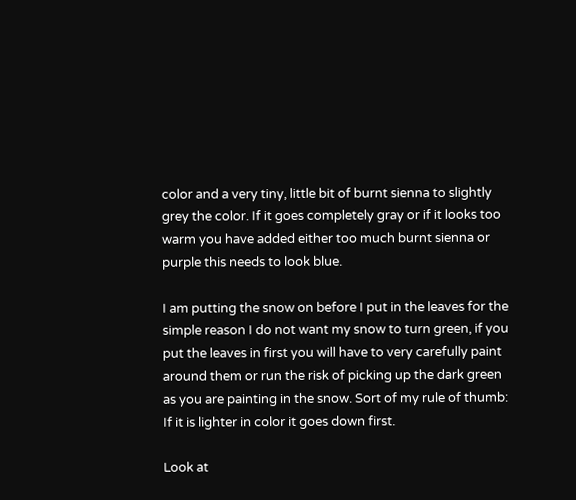color and a very tiny, little bit of burnt sienna to slightly grey the color. If it goes completely gray or if it looks too warm you have added either too much burnt sienna or purple this needs to look blue.

I am putting the snow on before I put in the leaves for the simple reason I do not want my snow to turn green, if you put the leaves in first you will have to very carefully paint around them or run the risk of picking up the dark green as you are painting in the snow. Sort of my rule of thumb: If it is lighter in color it goes down first.

Look at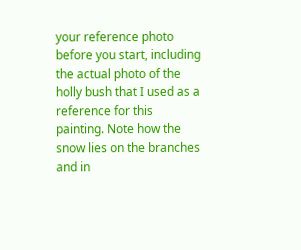your reference photo before you start, including the actual photo of the holly bush that I used as a reference for this painting. Note how the snow lies on the branches and in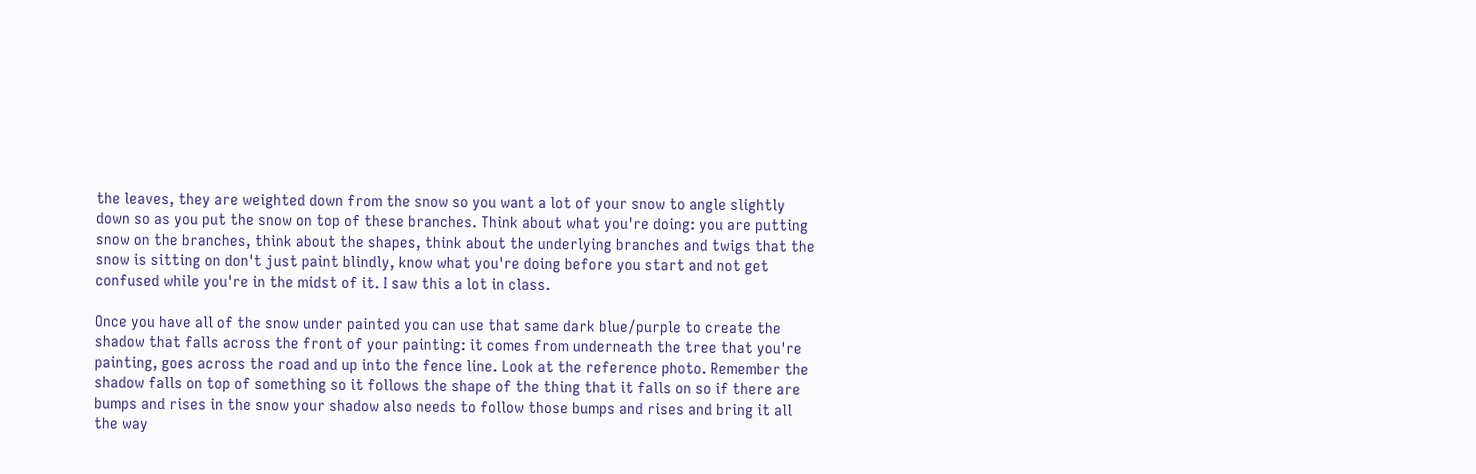the leaves, they are weighted down from the snow so you want a lot of your snow to angle slightly down so as you put the snow on top of these branches. Think about what you're doing: you are putting snow on the branches, think about the shapes, think about the underlying branches and twigs that the snow is sitting on don't just paint blindly, know what you're doing before you start and not get confused while you're in the midst of it. I saw this a lot in class.

Once you have all of the snow under painted you can use that same dark blue/purple to create the shadow that falls across the front of your painting: it comes from underneath the tree that you're painting, goes across the road and up into the fence line. Look at the reference photo. Remember the shadow falls on top of something so it follows the shape of the thing that it falls on so if there are bumps and rises in the snow your shadow also needs to follow those bumps and rises and bring it all the way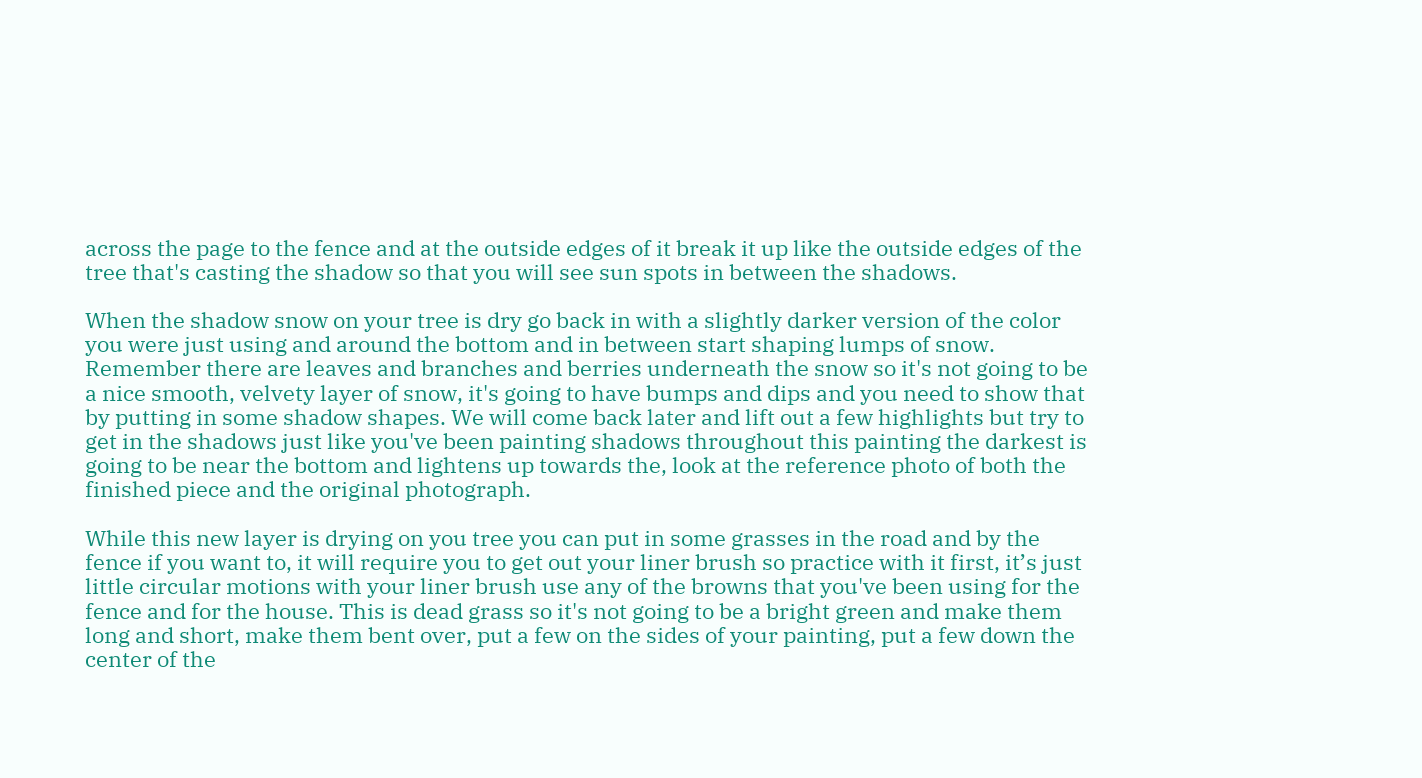across the page to the fence and at the outside edges of it break it up like the outside edges of the tree that's casting the shadow so that you will see sun spots in between the shadows.

When the shadow snow on your tree is dry go back in with a slightly darker version of the color you were just using and around the bottom and in between start shaping lumps of snow. Remember there are leaves and branches and berries underneath the snow so it's not going to be a nice smooth, velvety layer of snow, it's going to have bumps and dips and you need to show that by putting in some shadow shapes. We will come back later and lift out a few highlights but try to get in the shadows just like you've been painting shadows throughout this painting the darkest is going to be near the bottom and lightens up towards the, look at the reference photo of both the finished piece and the original photograph.

While this new layer is drying on you tree you can put in some grasses in the road and by the fence if you want to, it will require you to get out your liner brush so practice with it first, it’s just little circular motions with your liner brush use any of the browns that you've been using for the fence and for the house. This is dead grass so it's not going to be a bright green and make them long and short, make them bent over, put a few on the sides of your painting, put a few down the center of the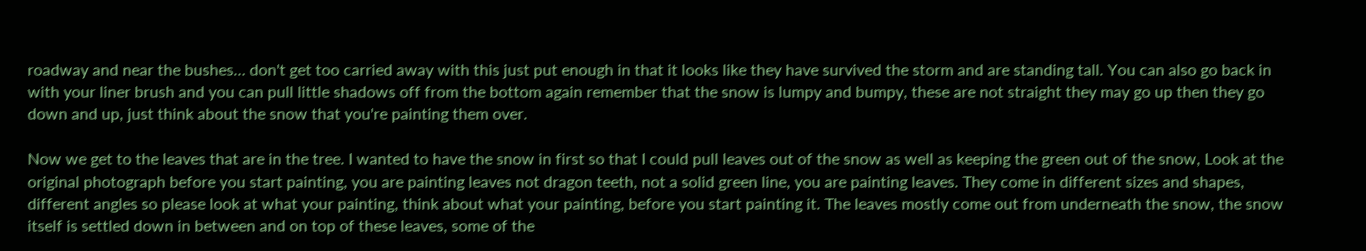roadway and near the bushes… don't get too carried away with this just put enough in that it looks like they have survived the storm and are standing tall. You can also go back in with your liner brush and you can pull little shadows off from the bottom again remember that the snow is lumpy and bumpy, these are not straight they may go up then they go down and up, just think about the snow that you're painting them over.

Now we get to the leaves that are in the tree. I wanted to have the snow in first so that I could pull leaves out of the snow as well as keeping the green out of the snow, Look at the original photograph before you start painting, you are painting leaves not dragon teeth, not a solid green line, you are painting leaves. They come in different sizes and shapes, different angles so please look at what your painting, think about what your painting, before you start painting it. The leaves mostly come out from underneath the snow, the snow itself is settled down in between and on top of these leaves, some of the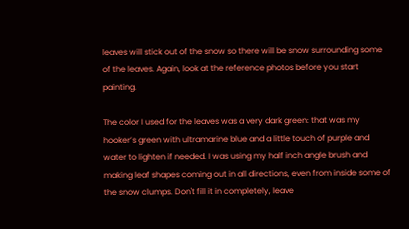leaves will stick out of the snow so there will be snow surrounding some of the leaves. Again, look at the reference photos before you start painting.

The color I used for the leaves was a very dark green: that was my hooker’s green with ultramarine blue and a little touch of purple and water to lighten if needed. I was using my half inch angle brush and making leaf shapes coming out in all directions, even from inside some of the snow clumps. Don't fill it in completely, leave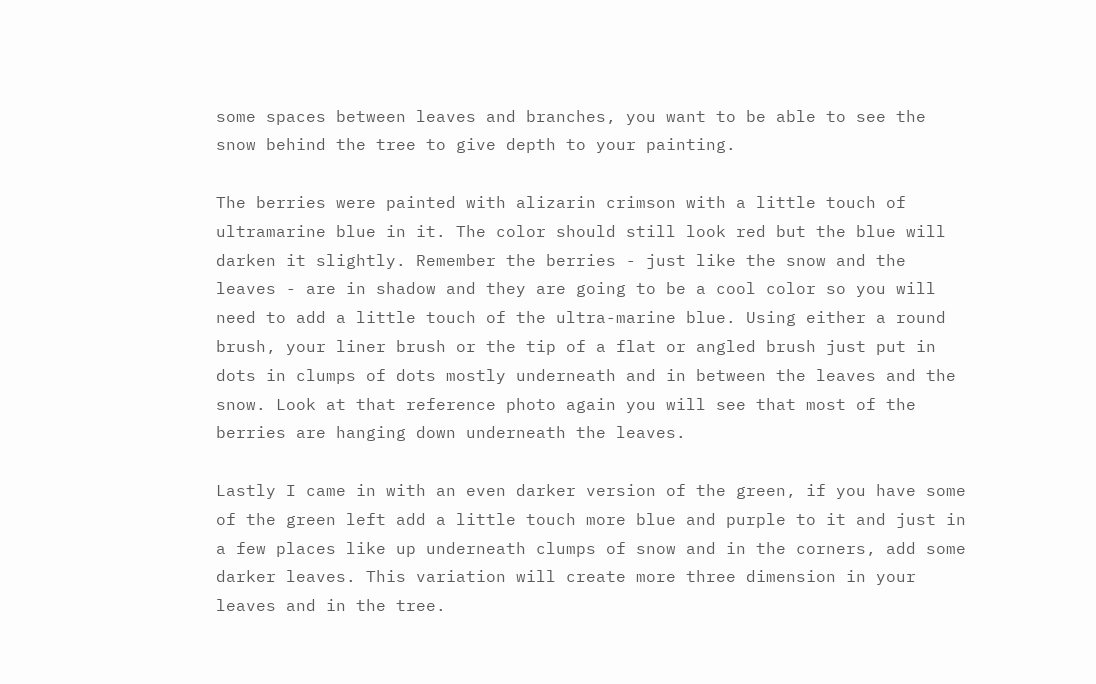some spaces between leaves and branches, you want to be able to see the snow behind the tree to give depth to your painting.

The berries were painted with alizarin crimson with a little touch of ultramarine blue in it. The color should still look red but the blue will darken it slightly. Remember the berries - just like the snow and the leaves - are in shadow and they are going to be a cool color so you will need to add a little touch of the ultra-marine blue. Using either a round brush, your liner brush or the tip of a flat or angled brush just put in dots in clumps of dots mostly underneath and in between the leaves and the snow. Look at that reference photo again you will see that most of the berries are hanging down underneath the leaves.

Lastly I came in with an even darker version of the green, if you have some of the green left add a little touch more blue and purple to it and just in a few places like up underneath clumps of snow and in the corners, add some darker leaves. This variation will create more three dimension in your leaves and in the tree.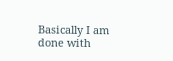Basically I am done with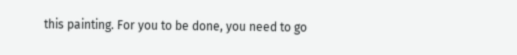this painting. For you to be done, you need to go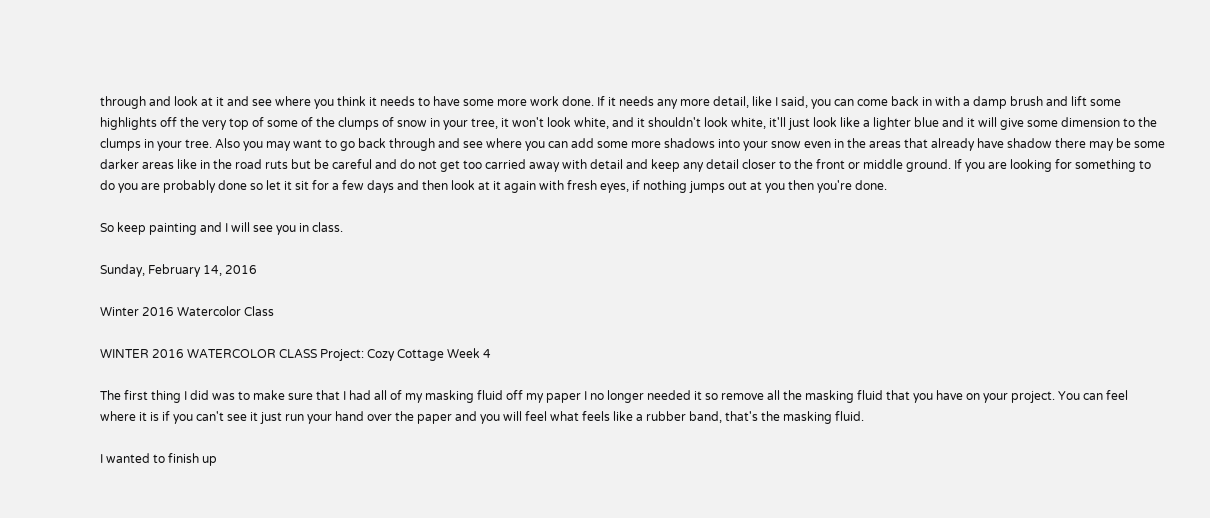through and look at it and see where you think it needs to have some more work done. If it needs any more detail, like I said, you can come back in with a damp brush and lift some highlights off the very top of some of the clumps of snow in your tree, it won't look white, and it shouldn't look white, it'll just look like a lighter blue and it will give some dimension to the clumps in your tree. Also you may want to go back through and see where you can add some more shadows into your snow even in the areas that already have shadow there may be some darker areas like in the road ruts but be careful and do not get too carried away with detail and keep any detail closer to the front or middle ground. If you are looking for something to do you are probably done so let it sit for a few days and then look at it again with fresh eyes, if nothing jumps out at you then you're done.

So keep painting and I will see you in class.

Sunday, February 14, 2016

Winter 2016 Watercolor Class

WINTER 2016 WATERCOLOR CLASS Project: Cozy Cottage Week 4

The first thing I did was to make sure that I had all of my masking fluid off my paper I no longer needed it so remove all the masking fluid that you have on your project. You can feel where it is if you can't see it just run your hand over the paper and you will feel what feels like a rubber band, that's the masking fluid.

I wanted to finish up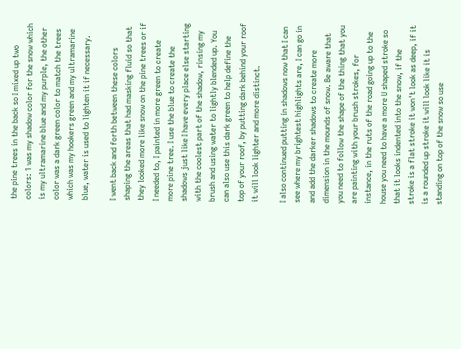the pine trees in the back so I mixed up two colors: 1 was my shadow color for the snow which is my ultramarine blue and my purple, the other color was a dark green color to match the trees which was my hookers green and my ultramarine blue, water is used to lighten it if necessary.

I went back and forth between these colors shaping the areas that had masking fluid so that they looked more like snow on the pine trees or if I needed to, I painted in more green to create more pine tree. I use the blue to create the shadows just like I have every place else starting with the coolest part of the shadow, rinsing my brush and using water to lightly blended up. You can also use this dark green to help define the top of your roof, by putting dark behind your roof it will look lighter and more distinct.

I also continued putting in shadows now that I can see where my brightest highlights are, I can go in and add the darker shadows to create more dimension in the mounds of snow. Be aware that you need to follow the shape of the thing that you are painting with your brush strokes, for instance, in the ruts of the road going up to the house you need to have a more U shaped stroke so that it looks indented into the snow, if the stroke is a flat stroke it won't look as deep, if it is a rounded up stroke it will look like it is standing on top of the snow so use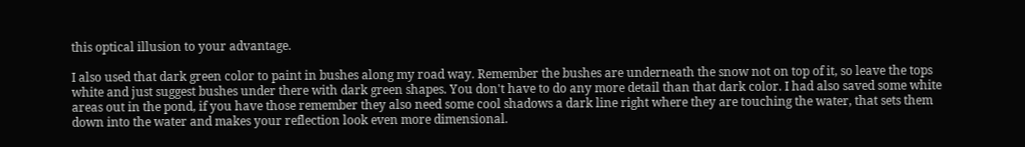this optical illusion to your advantage.

I also used that dark green color to paint in bushes along my road way. Remember the bushes are underneath the snow not on top of it, so leave the tops white and just suggest bushes under there with dark green shapes. You don't have to do any more detail than that dark color. I had also saved some white areas out in the pond, if you have those remember they also need some cool shadows a dark line right where they are touching the water, that sets them down into the water and makes your reflection look even more dimensional.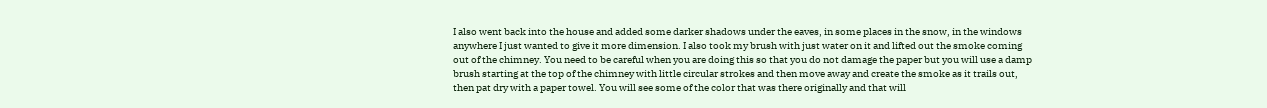I also went back into the house and added some darker shadows under the eaves, in some places in the snow, in the windows anywhere I just wanted to give it more dimension. I also took my brush with just water on it and lifted out the smoke coming out of the chimney. You need to be careful when you are doing this so that you do not damage the paper but you will use a damp brush starting at the top of the chimney with little circular strokes and then move away and create the smoke as it trails out, then pat dry with a paper towel. You will see some of the color that was there originally and that will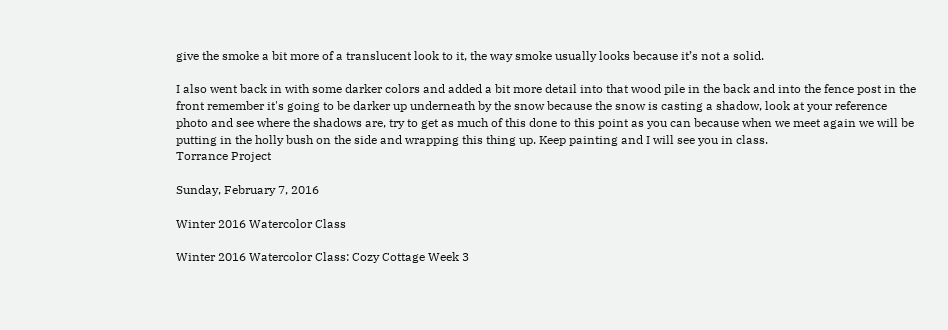give the smoke a bit more of a translucent look to it, the way smoke usually looks because it’s not a solid.

I also went back in with some darker colors and added a bit more detail into that wood pile in the back and into the fence post in the front remember it's going to be darker up underneath by the snow because the snow is casting a shadow, look at your reference photo and see where the shadows are, try to get as much of this done to this point as you can because when we meet again we will be putting in the holly bush on the side and wrapping this thing up. Keep painting and I will see you in class.
Torrance Project

Sunday, February 7, 2016

Winter 2016 Watercolor Class

Winter 2016 Watercolor Class: Cozy Cottage Week 3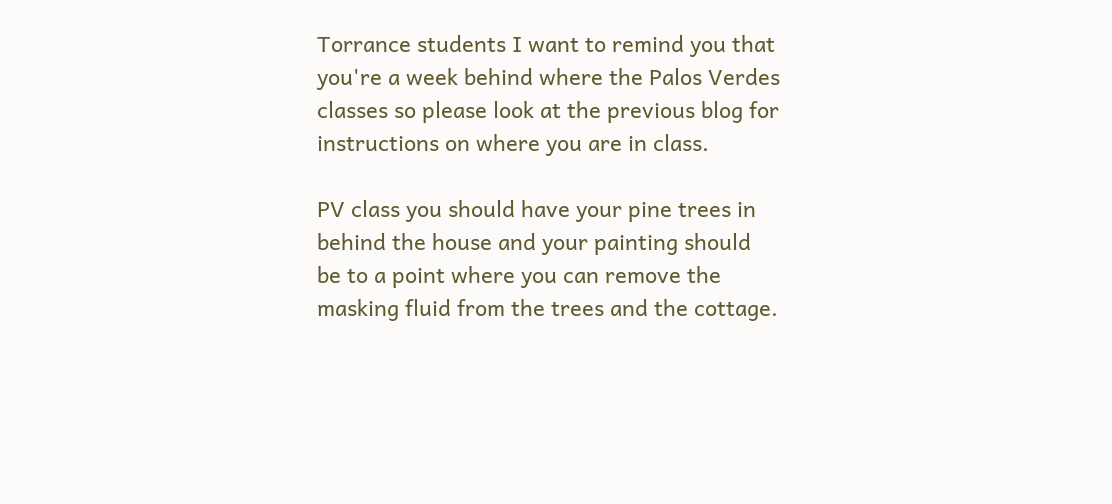Torrance students I want to remind you that you're a week behind where the Palos Verdes classes so please look at the previous blog for instructions on where you are in class.

PV class you should have your pine trees in behind the house and your painting should be to a point where you can remove the masking fluid from the trees and the cottage.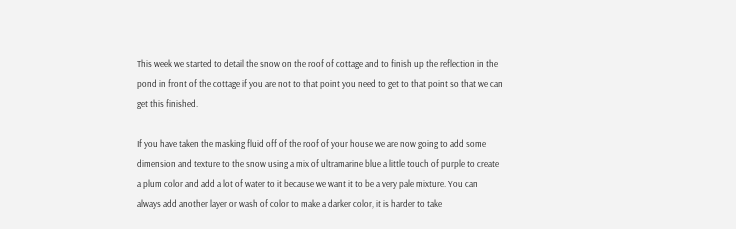This week we started to detail the snow on the roof of cottage and to finish up the reflection in the pond in front of the cottage if you are not to that point you need to get to that point so that we can get this finished.

If you have taken the masking fluid off of the roof of your house we are now going to add some dimension and texture to the snow using a mix of ultramarine blue a little touch of purple to create a plum color and add a lot of water to it because we want it to be a very pale mixture. You can always add another layer or wash of color to make a darker color, it is harder to take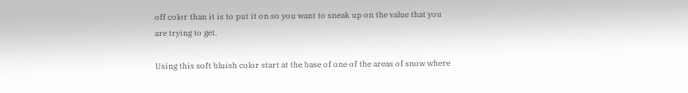off color than it is to put it on so you want to sneak up on the value that you are trying to get.

Using this soft bluish color start at the base of one of the areas of snow where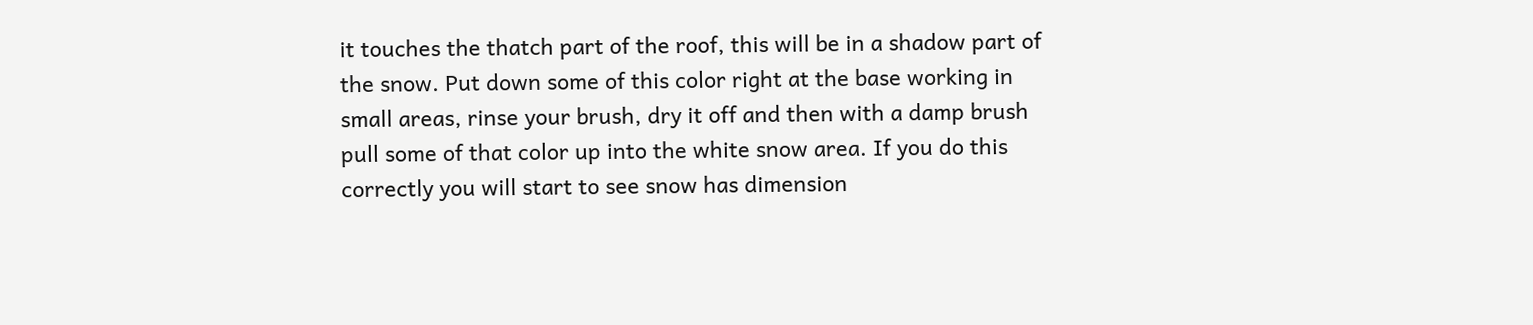it touches the thatch part of the roof, this will be in a shadow part of the snow. Put down some of this color right at the base working in small areas, rinse your brush, dry it off and then with a damp brush pull some of that color up into the white snow area. If you do this correctly you will start to see snow has dimension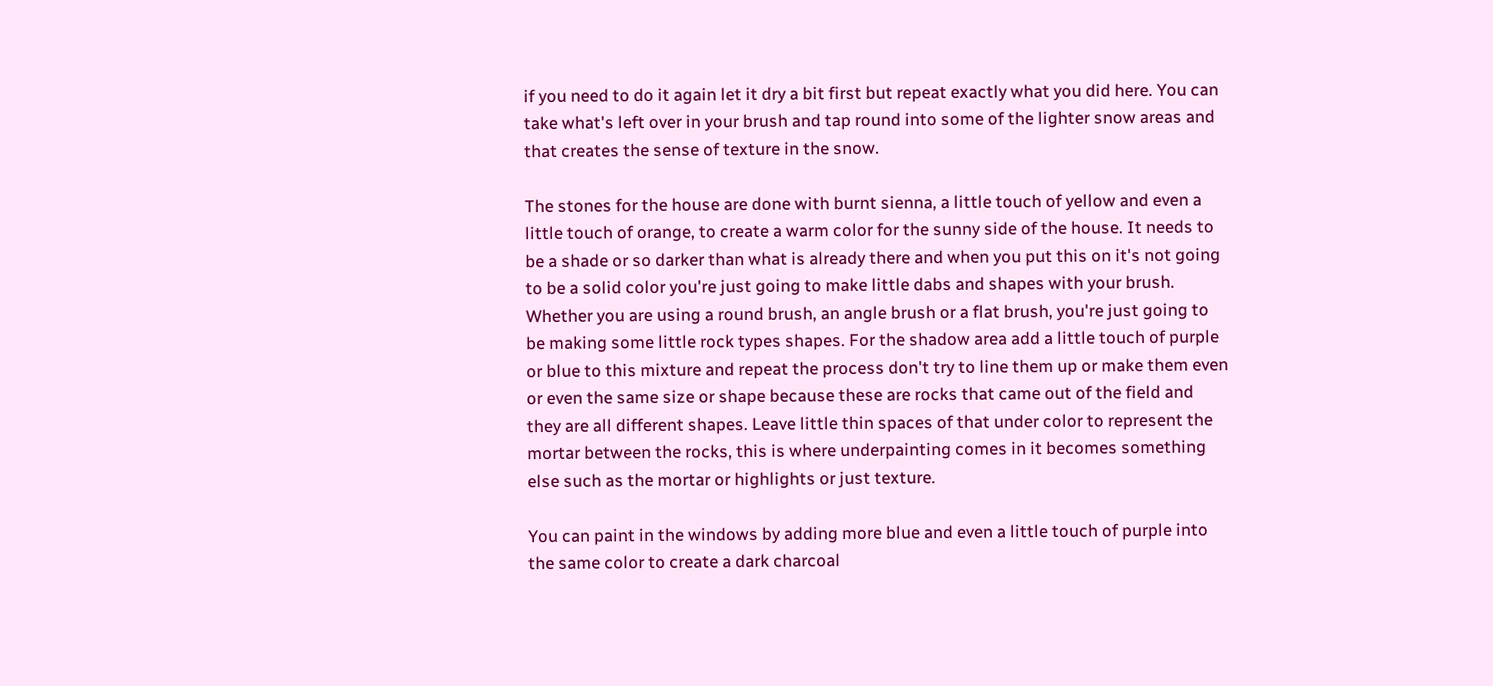if you need to do it again let it dry a bit first but repeat exactly what you did here. You can take what's left over in your brush and tap round into some of the lighter snow areas and that creates the sense of texture in the snow.

The stones for the house are done with burnt sienna, a little touch of yellow and even a little touch of orange, to create a warm color for the sunny side of the house. It needs to be a shade or so darker than what is already there and when you put this on it's not going to be a solid color you're just going to make little dabs and shapes with your brush. Whether you are using a round brush, an angle brush or a flat brush, you're just going to be making some little rock types shapes. For the shadow area add a little touch of purple or blue to this mixture and repeat the process don't try to line them up or make them even or even the same size or shape because these are rocks that came out of the field and they are all different shapes. Leave little thin spaces of that under color to represent the mortar between the rocks, this is where underpainting comes in it becomes something else such as the mortar or highlights or just texture.

You can paint in the windows by adding more blue and even a little touch of purple into the same color to create a dark charcoal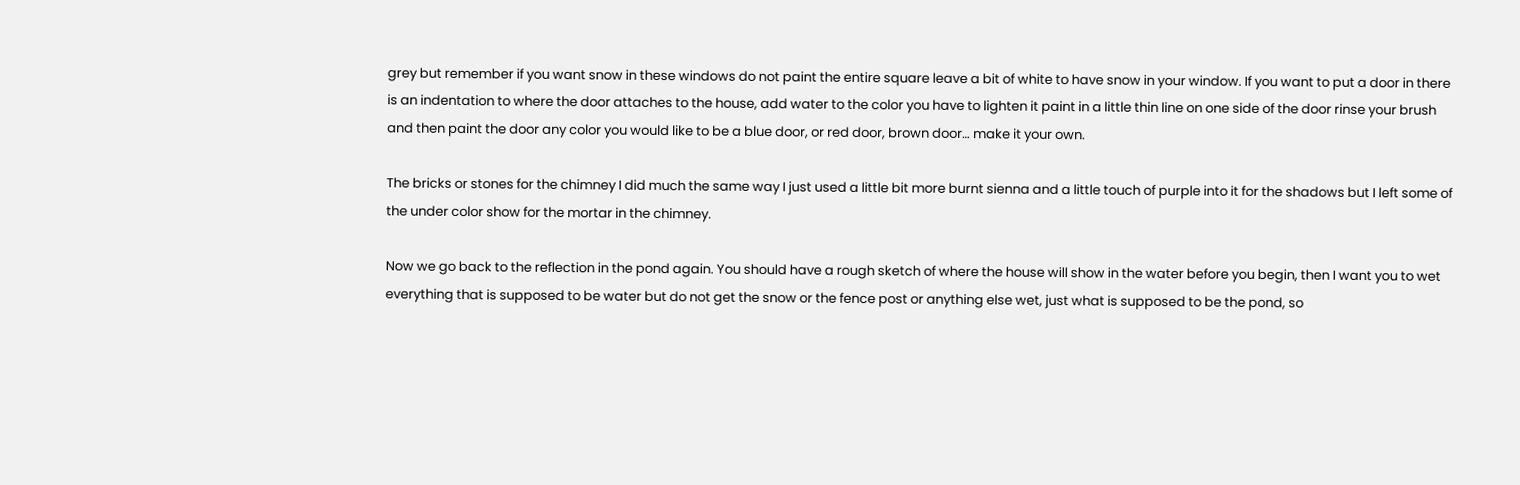grey but remember if you want snow in these windows do not paint the entire square leave a bit of white to have snow in your window. If you want to put a door in there is an indentation to where the door attaches to the house, add water to the color you have to lighten it paint in a little thin line on one side of the door rinse your brush and then paint the door any color you would like to be a blue door, or red door, brown door… make it your own.

The bricks or stones for the chimney I did much the same way I just used a little bit more burnt sienna and a little touch of purple into it for the shadows but I left some of the under color show for the mortar in the chimney.

Now we go back to the reflection in the pond again. You should have a rough sketch of where the house will show in the water before you begin, then I want you to wet everything that is supposed to be water but do not get the snow or the fence post or anything else wet, just what is supposed to be the pond, so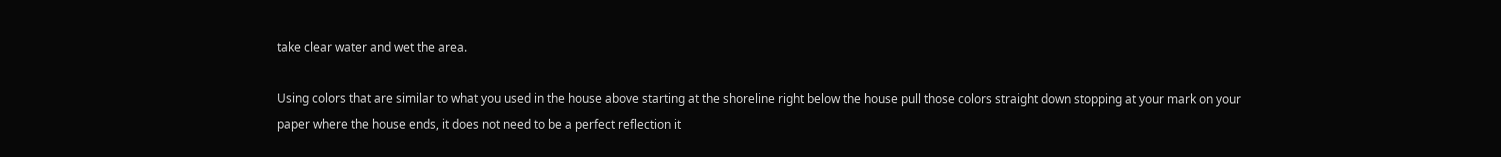take clear water and wet the area.

Using colors that are similar to what you used in the house above starting at the shoreline right below the house pull those colors straight down stopping at your mark on your paper where the house ends, it does not need to be a perfect reflection it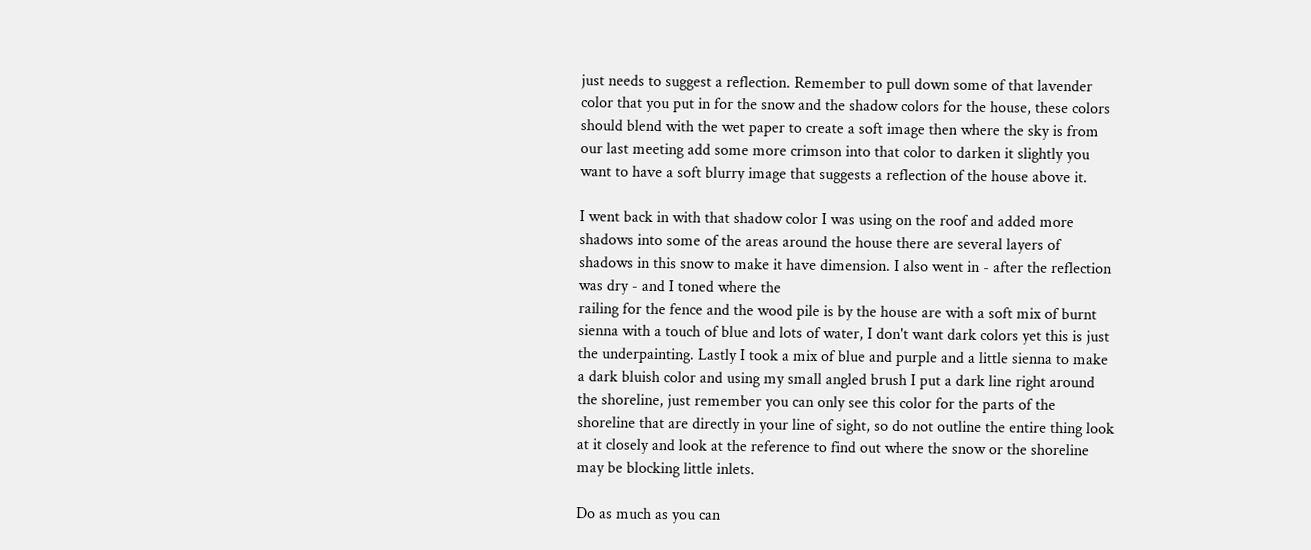just needs to suggest a reflection. Remember to pull down some of that lavender color that you put in for the snow and the shadow colors for the house, these colors should blend with the wet paper to create a soft image then where the sky is from our last meeting add some more crimson into that color to darken it slightly you want to have a soft blurry image that suggests a reflection of the house above it.

I went back in with that shadow color I was using on the roof and added more shadows into some of the areas around the house there are several layers of shadows in this snow to make it have dimension. I also went in - after the reflection was dry - and I toned where the
railing for the fence and the wood pile is by the house are with a soft mix of burnt sienna with a touch of blue and lots of water, I don't want dark colors yet this is just the underpainting. Lastly I took a mix of blue and purple and a little sienna to make a dark bluish color and using my small angled brush I put a dark line right around the shoreline, just remember you can only see this color for the parts of the shoreline that are directly in your line of sight, so do not outline the entire thing look at it closely and look at the reference to find out where the snow or the shoreline may be blocking little inlets.

Do as much as you can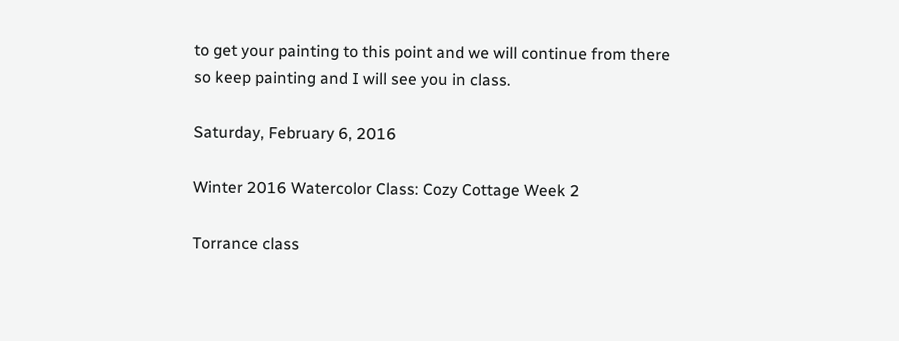to get your painting to this point and we will continue from there so keep painting and I will see you in class.

Saturday, February 6, 2016

Winter 2016 Watercolor Class: Cozy Cottage Week 2

Torrance class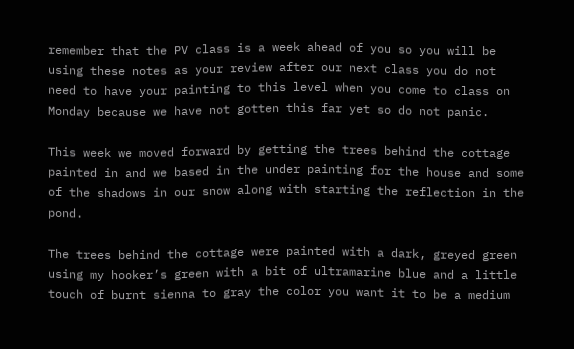remember that the PV class is a week ahead of you so you will be using these notes as your review after our next class you do not need to have your painting to this level when you come to class on Monday because we have not gotten this far yet so do not panic.

This week we moved forward by getting the trees behind the cottage painted in and we based in the under painting for the house and some of the shadows in our snow along with starting the reflection in the pond.

The trees behind the cottage were painted with a dark, greyed green using my hooker’s green with a bit of ultramarine blue and a little touch of burnt sienna to gray the color you want it to be a medium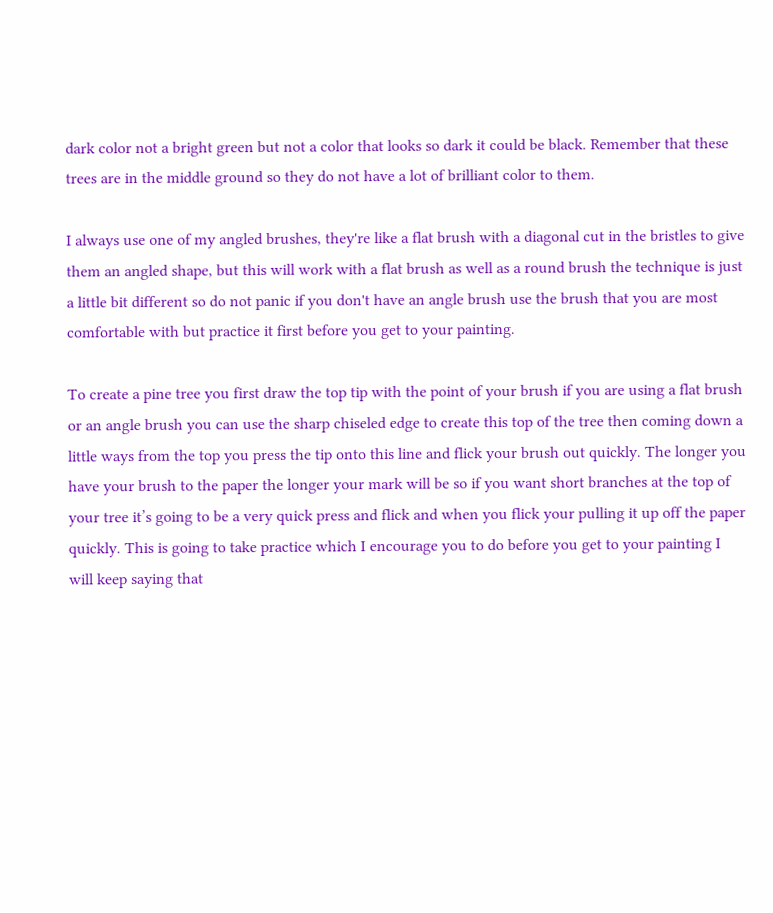dark color not a bright green but not a color that looks so dark it could be black. Remember that these trees are in the middle ground so they do not have a lot of brilliant color to them.

I always use one of my angled brushes, they're like a flat brush with a diagonal cut in the bristles to give them an angled shape, but this will work with a flat brush as well as a round brush the technique is just a little bit different so do not panic if you don't have an angle brush use the brush that you are most comfortable with but practice it first before you get to your painting.

To create a pine tree you first draw the top tip with the point of your brush if you are using a flat brush or an angle brush you can use the sharp chiseled edge to create this top of the tree then coming down a little ways from the top you press the tip onto this line and flick your brush out quickly. The longer you have your brush to the paper the longer your mark will be so if you want short branches at the top of your tree it’s going to be a very quick press and flick and when you flick your pulling it up off the paper quickly. This is going to take practice which I encourage you to do before you get to your painting I will keep saying that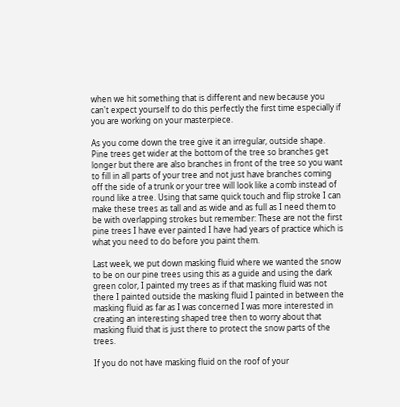when we hit something that is different and new because you can't expect yourself to do this perfectly the first time especially if you are working on your masterpiece.

As you come down the tree give it an irregular, outside shape. Pine trees get wider at the bottom of the tree so branches get longer but there are also branches in front of the tree so you want to fill in all parts of your tree and not just have branches coming off the side of a trunk or your tree will look like a comb instead of round like a tree. Using that same quick touch and flip stroke I can make these trees as tall and as wide and as full as I need them to be with overlapping strokes but remember: These are not the first pine trees I have ever painted I have had years of practice which is what you need to do before you paint them.

Last week, we put down masking fluid where we wanted the snow to be on our pine trees using this as a guide and using the dark green color, I painted my trees as if that masking fluid was not there I painted outside the masking fluid I painted in between the masking fluid as far as I was concerned I was more interested in creating an interesting shaped tree then to worry about that masking fluid that is just there to protect the snow parts of the trees.

If you do not have masking fluid on the roof of your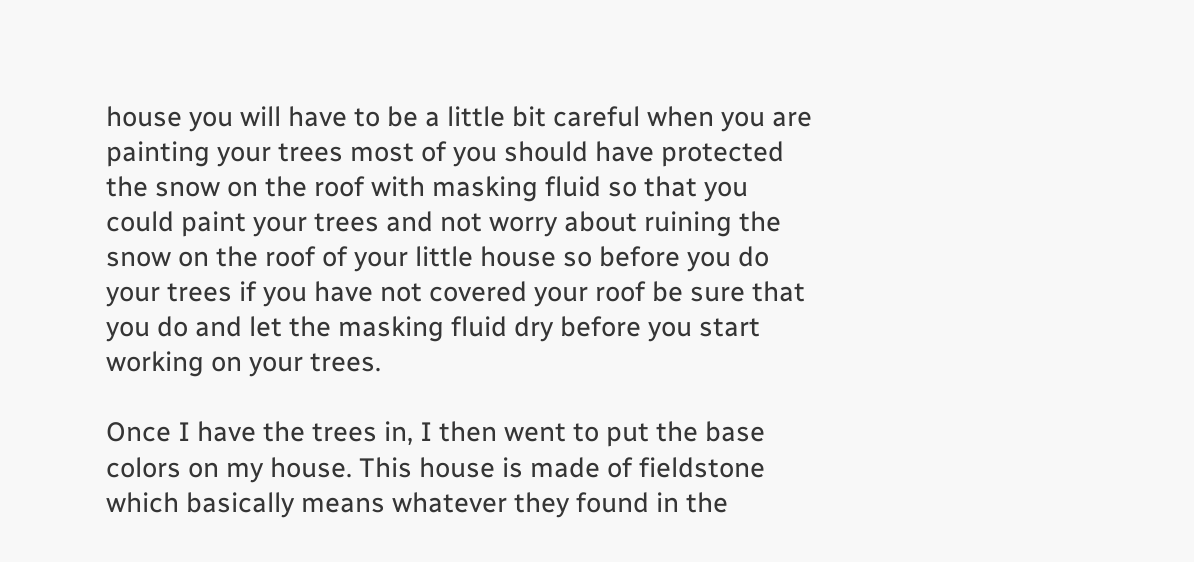house you will have to be a little bit careful when you are painting your trees most of you should have protected the snow on the roof with masking fluid so that you could paint your trees and not worry about ruining the snow on the roof of your little house so before you do your trees if you have not covered your roof be sure that you do and let the masking fluid dry before you start working on your trees.

Once I have the trees in, I then went to put the base colors on my house. This house is made of fieldstone which basically means whatever they found in the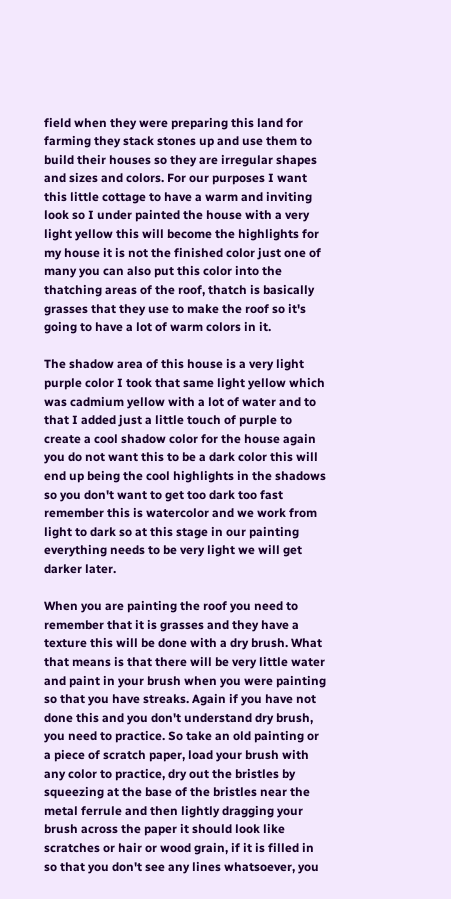field when they were preparing this land for farming they stack stones up and use them to build their houses so they are irregular shapes and sizes and colors. For our purposes I want this little cottage to have a warm and inviting look so I under painted the house with a very light yellow this will become the highlights for my house it is not the finished color just one of many you can also put this color into the thatching areas of the roof, thatch is basically grasses that they use to make the roof so it's going to have a lot of warm colors in it.

The shadow area of this house is a very light purple color I took that same light yellow which was cadmium yellow with a lot of water and to that I added just a little touch of purple to create a cool shadow color for the house again you do not want this to be a dark color this will end up being the cool highlights in the shadows so you don't want to get too dark too fast remember this is watercolor and we work from light to dark so at this stage in our painting everything needs to be very light we will get darker later.

When you are painting the roof you need to remember that it is grasses and they have a texture this will be done with a dry brush. What that means is that there will be very little water and paint in your brush when you were painting so that you have streaks. Again if you have not done this and you don't understand dry brush, you need to practice. So take an old painting or a piece of scratch paper, load your brush with any color to practice, dry out the bristles by squeezing at the base of the bristles near the metal ferrule and then lightly dragging your brush across the paper it should look like scratches or hair or wood grain, if it is filled in so that you don't see any lines whatsoever, you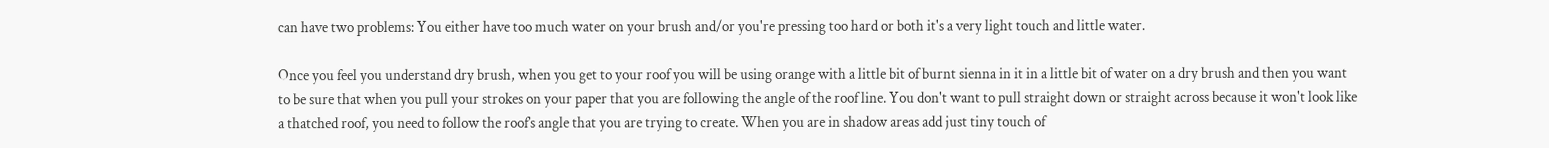can have two problems: You either have too much water on your brush and/or you're pressing too hard or both it's a very light touch and little water.

Once you feel you understand dry brush, when you get to your roof you will be using orange with a little bit of burnt sienna in it in a little bit of water on a dry brush and then you want to be sure that when you pull your strokes on your paper that you are following the angle of the roof line. You don't want to pull straight down or straight across because it won't look like a thatched roof, you need to follow the roof’s angle that you are trying to create. When you are in shadow areas add just tiny touch of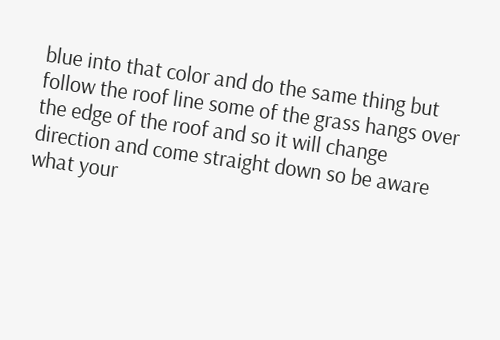blue into that color and do the same thing but follow the roof line some of the grass hangs over the edge of the roof and so it will change direction and come straight down so be aware what your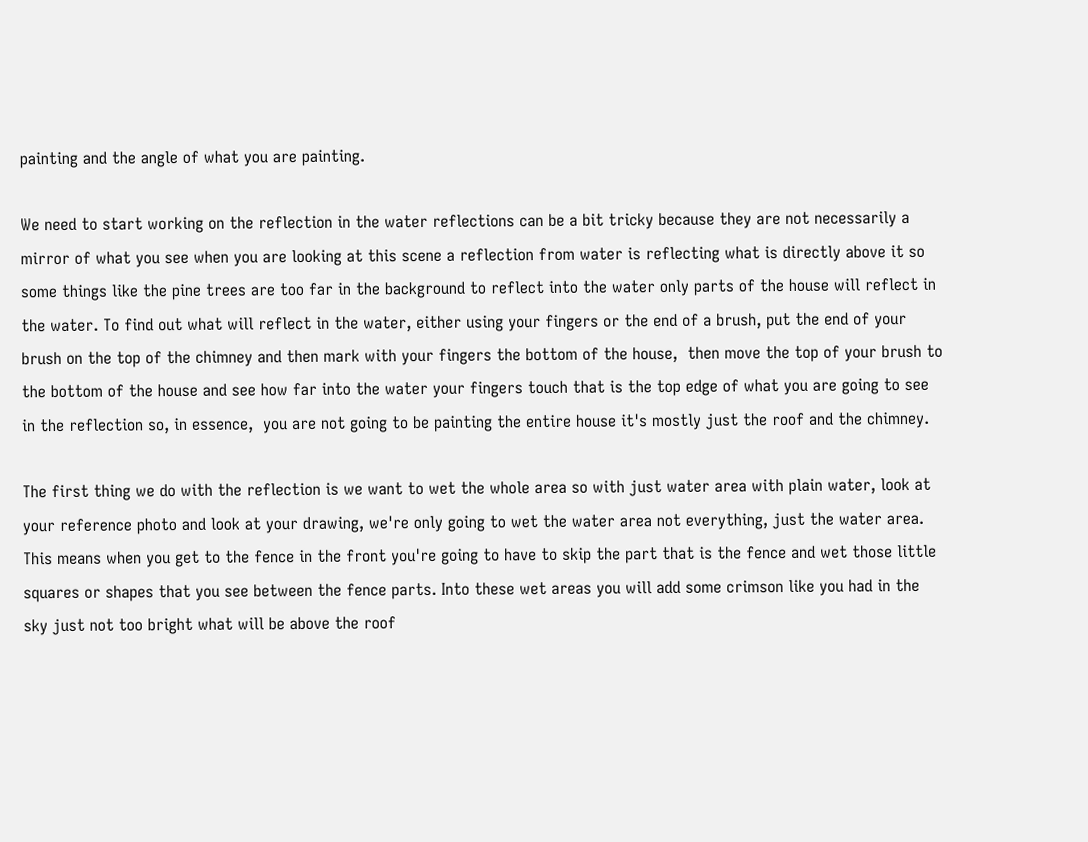painting and the angle of what you are painting.

We need to start working on the reflection in the water reflections can be a bit tricky because they are not necessarily a mirror of what you see when you are looking at this scene a reflection from water is reflecting what is directly above it so some things like the pine trees are too far in the background to reflect into the water only parts of the house will reflect in the water. To find out what will reflect in the water, either using your fingers or the end of a brush, put the end of your brush on the top of the chimney and then mark with your fingers the bottom of the house,  then move the top of your brush to the bottom of the house and see how far into the water your fingers touch that is the top edge of what you are going to see in the reflection so, in essence,  you are not going to be painting the entire house it's mostly just the roof and the chimney.

The first thing we do with the reflection is we want to wet the whole area so with just water area with plain water, look at your reference photo and look at your drawing, we're only going to wet the water area not everything, just the water area. This means when you get to the fence in the front you're going to have to skip the part that is the fence and wet those little squares or shapes that you see between the fence parts. Into these wet areas you will add some crimson like you had in the sky just not too bright what will be above the roof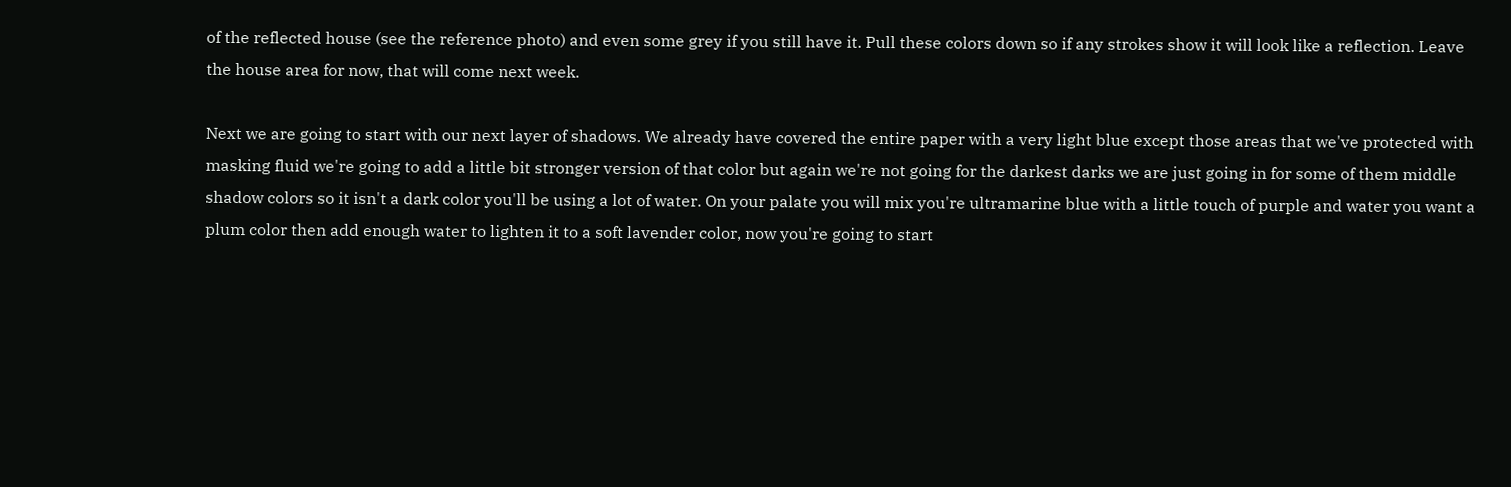of the reflected house (see the reference photo) and even some grey if you still have it. Pull these colors down so if any strokes show it will look like a reflection. Leave the house area for now, that will come next week.

Next we are going to start with our next layer of shadows. We already have covered the entire paper with a very light blue except those areas that we've protected with masking fluid we're going to add a little bit stronger version of that color but again we're not going for the darkest darks we are just going in for some of them middle shadow colors so it isn't a dark color you'll be using a lot of water. On your palate you will mix you're ultramarine blue with a little touch of purple and water you want a plum color then add enough water to lighten it to a soft lavender color, now you're going to start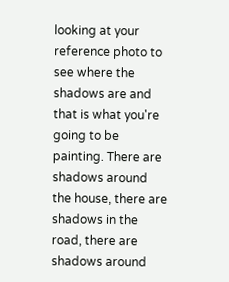looking at your reference photo to see where the shadows are and that is what you're going to be painting. There are shadows around the house, there are shadows in the road, there are shadows around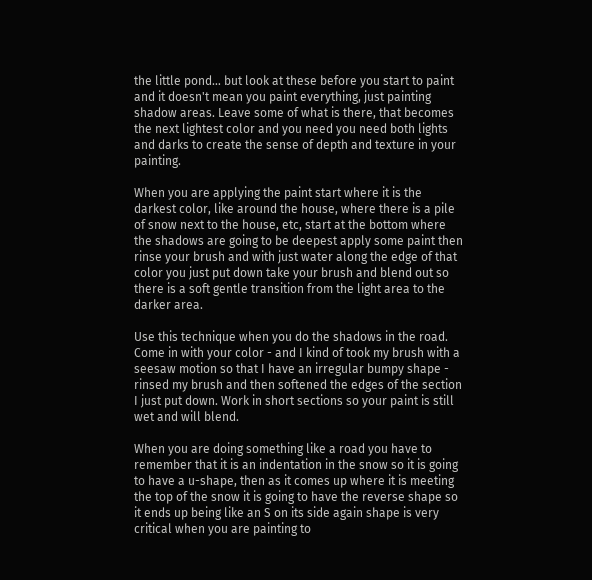the little pond… but look at these before you start to paint and it doesn't mean you paint everything, just painting shadow areas. Leave some of what is there, that becomes the next lightest color and you need you need both lights and darks to create the sense of depth and texture in your painting.

When you are applying the paint start where it is the darkest color, like around the house, where there is a pile of snow next to the house, etc, start at the bottom where the shadows are going to be deepest apply some paint then rinse your brush and with just water along the edge of that color you just put down take your brush and blend out so there is a soft gentle transition from the light area to the darker area.

Use this technique when you do the shadows in the road. Come in with your color - and I kind of took my brush with a seesaw motion so that I have an irregular bumpy shape - rinsed my brush and then softened the edges of the section I just put down. Work in short sections so your paint is still wet and will blend.

When you are doing something like a road you have to remember that it is an indentation in the snow so it is going to have a u-shape, then as it comes up where it is meeting the top of the snow it is going to have the reverse shape so it ends up being like an S on its side again shape is very critical when you are painting to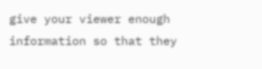give your viewer enough information so that they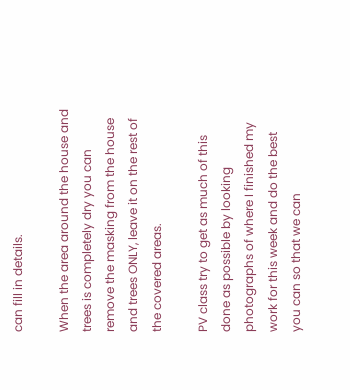can fill in details.

When the area around the house and trees is completely dry you can remove the masking from the house and trees ONLY, leave it on the rest of the covered areas.

PV class try to get as much of this done as possible by looking photographs of where I finished my work for this week and do the best you can so that we can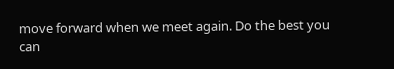move forward when we meet again. Do the best you can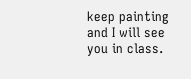keep painting and I will see you in class.